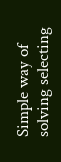Simple way of solving selecting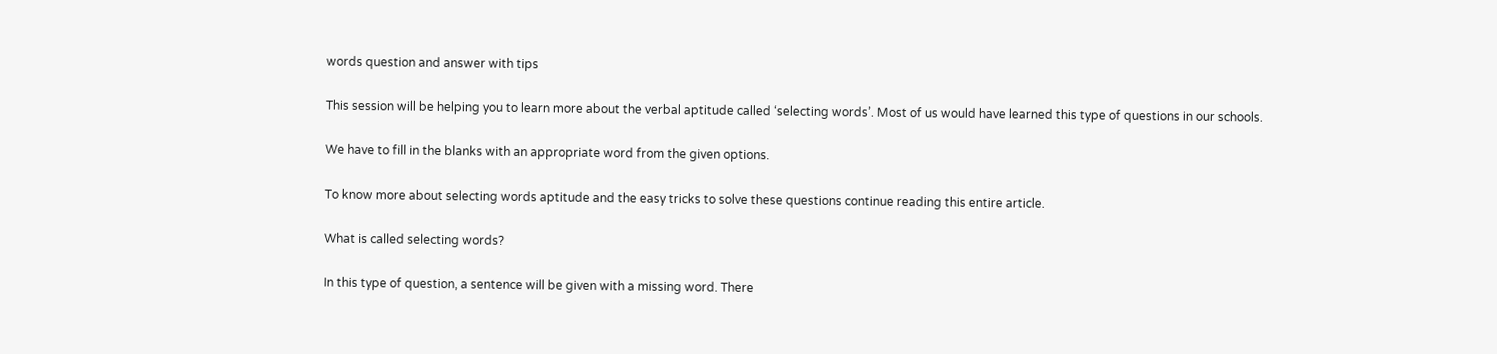words question and answer with tips

This session will be helping you to learn more about the verbal aptitude called ‘selecting words’. Most of us would have learned this type of questions in our schools.

We have to fill in the blanks with an appropriate word from the given options.

To know more about selecting words aptitude and the easy tricks to solve these questions continue reading this entire article.

What is called selecting words?

In this type of question, a sentence will be given with a missing word. There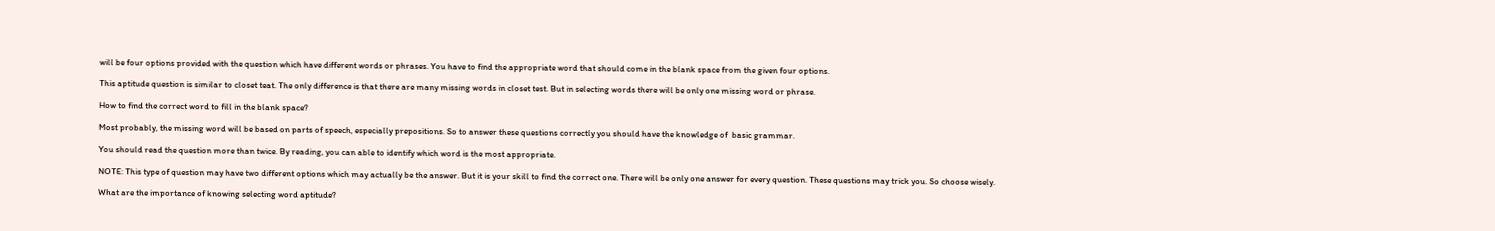will be four options provided with the question which have different words or phrases. You have to find the appropriate word that should come in the blank space from the given four options.

This aptitude question is similar to closet teat. The only difference is that there are many missing words in closet test. But in selecting words there will be only one missing word or phrase.

How to find the correct word to fill in the blank space?

Most probably, the missing word will be based on parts of speech, especially prepositions. So to answer these questions correctly you should have the knowledge of  basic grammar.

You should read the question more than twice. By reading, you can able to identify which word is the most appropriate.

NOTE: This type of question may have two different options which may actually be the answer. But it is your skill to find the correct one. There will be only one answer for every question. These questions may trick you. So choose wisely.

What are the importance of knowing selecting word aptitude?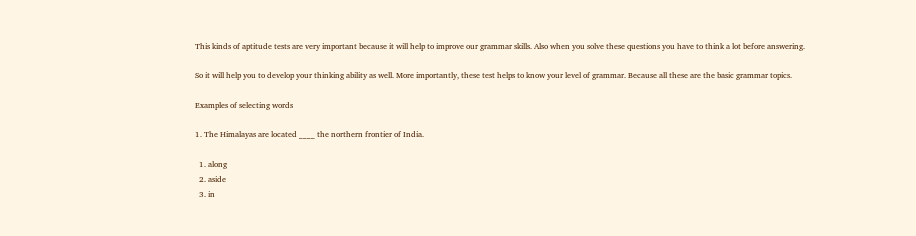This kinds of aptitude tests are very important because it will help to improve our grammar skills. Also when you solve these questions you have to think a lot before answering.

So it will help you to develop your thinking ability as well. More importantly, these test helps to know your level of grammar. Because all these are the basic grammar topics.

Examples of selecting words

1. The Himalayas are located ____ the northern frontier of India.

  1. along
  2. aside
  3. in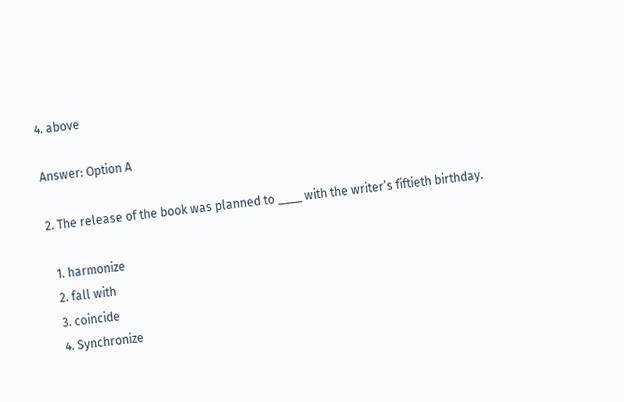4. above

Answer: Option A

2. The release of the book was planned to ____ with the writer’s fiftieth birthday.

  1. harmonize
  2. fall with
  3. coincide
  4. Synchronize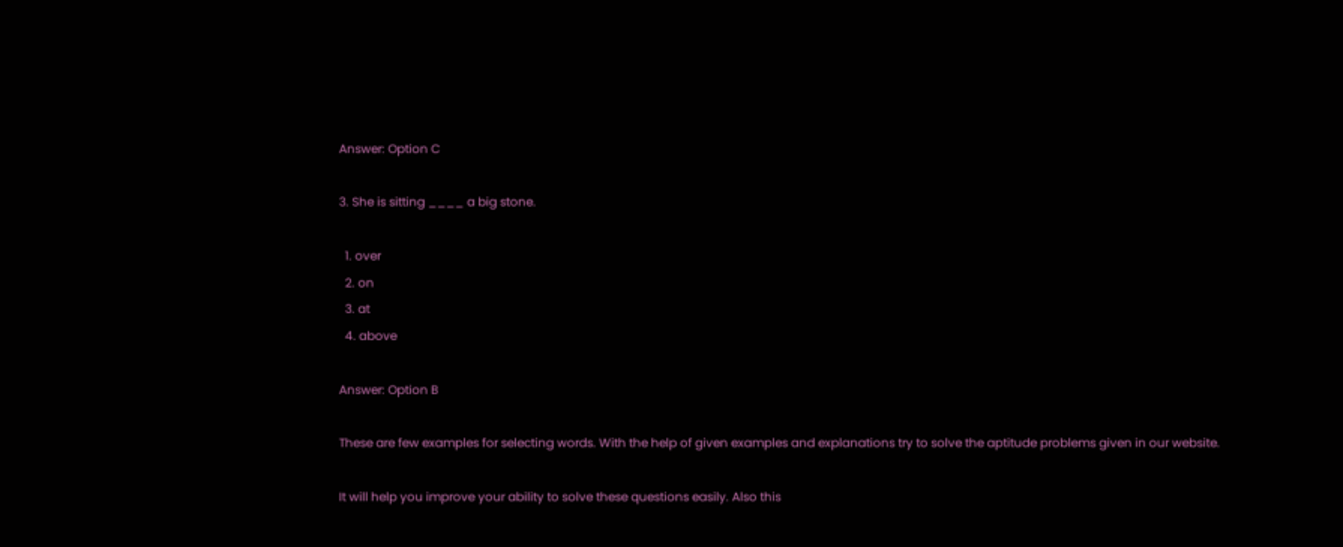Answer: Option C

3. She is sitting ____ a big stone.

  1. over
  2. on
  3. at
  4. above

Answer: Option B

These are few examples for selecting words. With the help of given examples and explanations try to solve the aptitude problems given in our website.

It will help you improve your ability to solve these questions easily. Also this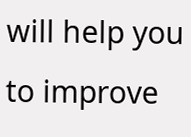will help you to improve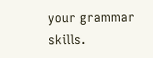your grammar skills.